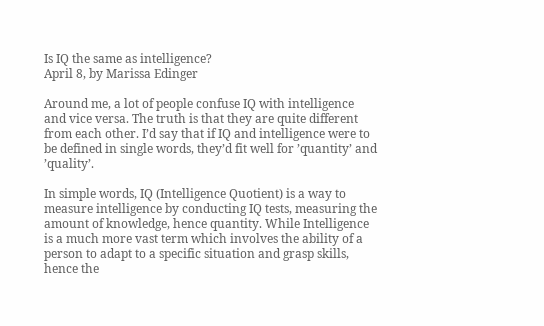Is IQ the same as intelligence?
April 8, by Marissa Edinger

Around me, a lot of people confuse IQ with intelligence and vice versa. The truth is that they are quite different from each other. I’d say that if IQ and intelligence were to be defined in single words, they’d fit well for ’quantity’ and ’quality’.

In simple words, IQ (Intelligence Quotient) is a way to measure intelligence by conducting IQ tests, measuring the amount of knowledge, hence quantity. While Intelligence is a much more vast term which involves the ability of a person to adapt to a specific situation and grasp skills, hence the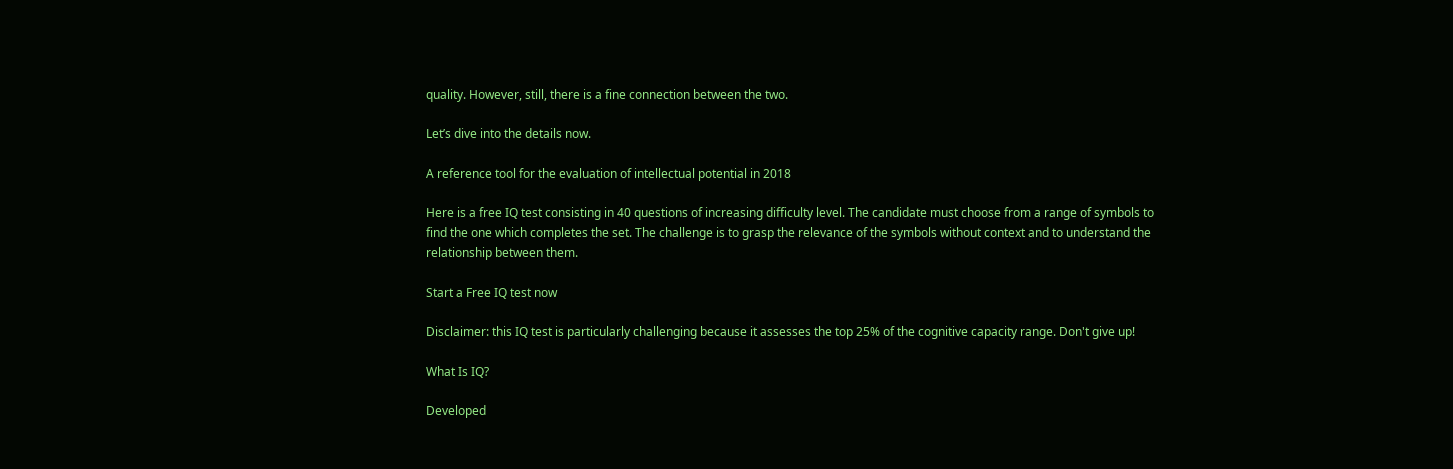quality. However, still, there is a fine connection between the two.

Let’s dive into the details now.

A reference tool for the evaluation of intellectual potential in 2018

Here is a free IQ test consisting in 40 questions of increasing difficulty level. The candidate must choose from a range of symbols to find the one which completes the set. The challenge is to grasp the relevance of the symbols without context and to understand the relationship between them.

Start a Free IQ test now

Disclaimer: this IQ test is particularly challenging because it assesses the top 25% of the cognitive capacity range. Don't give up!

What Is IQ?

Developed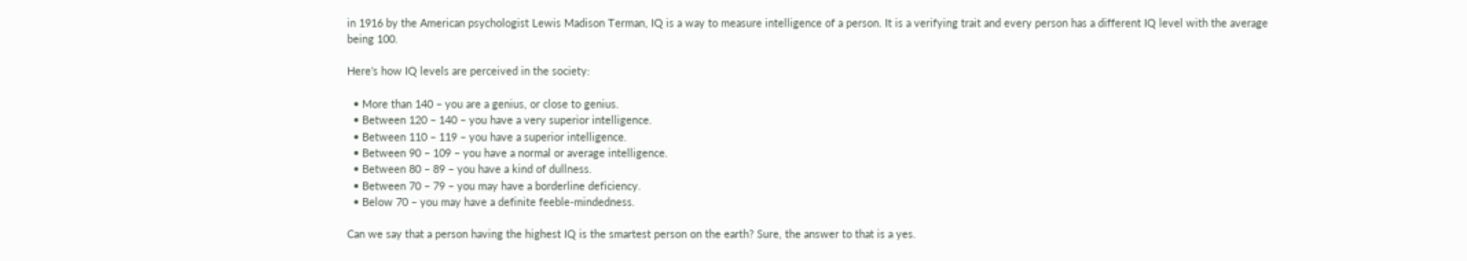in 1916 by the American psychologist Lewis Madison Terman, IQ is a way to measure intelligence of a person. It is a verifying trait and every person has a different IQ level with the average being 100.

Here’s how IQ levels are perceived in the society:

  • More than 140 – you are a genius, or close to genius.
  • Between 120 – 140 – you have a very superior intelligence.
  • Between 110 – 119 – you have a superior intelligence.
  • Between 90 – 109 – you have a normal or average intelligence.
  • Between 80 – 89 – you have a kind of dullness.
  • Between 70 – 79 – you may have a borderline deficiency.
  • Below 70 – you may have a definite feeble-mindedness.

Can we say that a person having the highest IQ is the smartest person on the earth? Sure, the answer to that is a yes.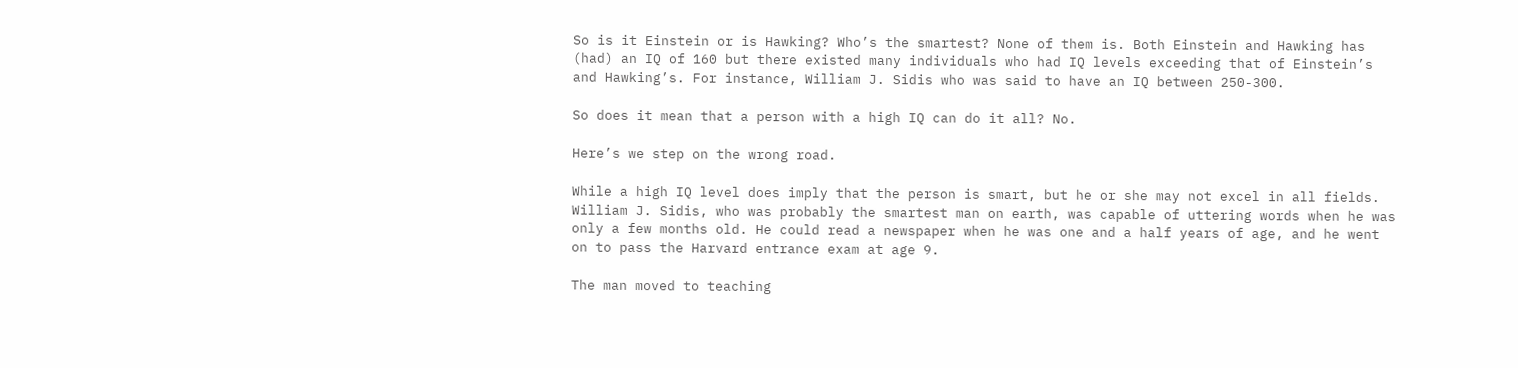So is it Einstein or is Hawking? Who’s the smartest? None of them is. Both Einstein and Hawking has (had) an IQ of 160 but there existed many individuals who had IQ levels exceeding that of Einstein’s and Hawking’s. For instance, William J. Sidis who was said to have an IQ between 250-300.

So does it mean that a person with a high IQ can do it all? No.

Here’s we step on the wrong road.

While a high IQ level does imply that the person is smart, but he or she may not excel in all fields. William J. Sidis, who was probably the smartest man on earth, was capable of uttering words when he was only a few months old. He could read a newspaper when he was one and a half years of age, and he went on to pass the Harvard entrance exam at age 9.

The man moved to teaching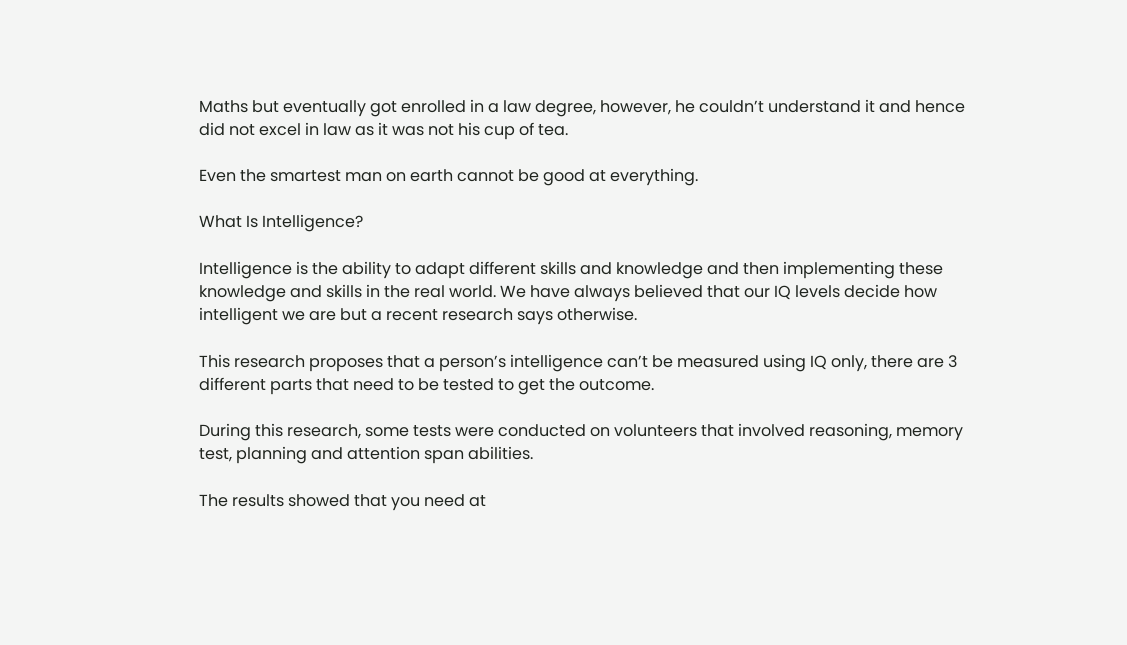Maths but eventually got enrolled in a law degree, however, he couldn’t understand it and hence did not excel in law as it was not his cup of tea.

Even the smartest man on earth cannot be good at everything.

What Is Intelligence?

Intelligence is the ability to adapt different skills and knowledge and then implementing these knowledge and skills in the real world. We have always believed that our IQ levels decide how intelligent we are but a recent research says otherwise.

This research proposes that a person’s intelligence can’t be measured using IQ only, there are 3 different parts that need to be tested to get the outcome.

During this research, some tests were conducted on volunteers that involved reasoning, memory test, planning and attention span abilities.

The results showed that you need at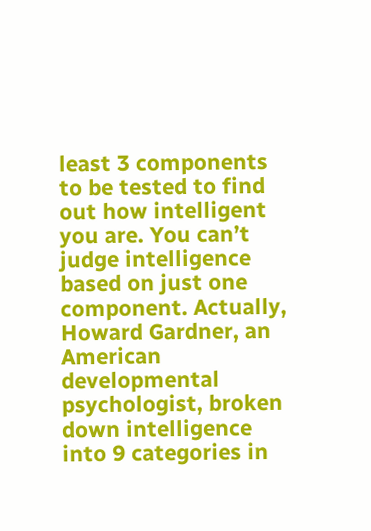least 3 components to be tested to find out how intelligent you are. You can’t judge intelligence based on just one component. Actually, Howard Gardner, an American developmental psychologist, broken down intelligence into 9 categories in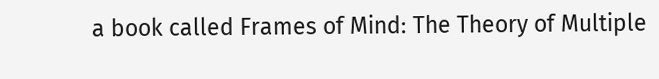a book called Frames of Mind: The Theory of Multiple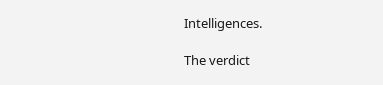Intelligences.

The verdict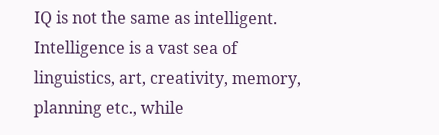IQ is not the same as intelligent. Intelligence is a vast sea of linguistics, art, creativity, memory, planning etc., while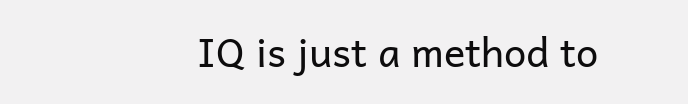IQ is just a method to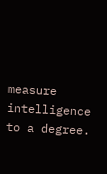measure intelligence to a degree.